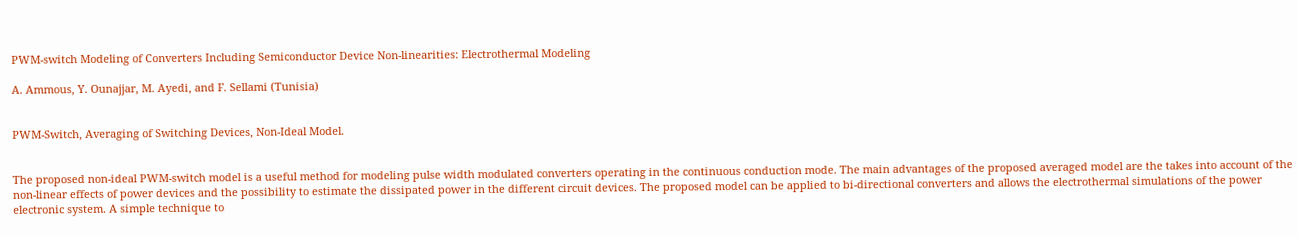PWM-switch Modeling of Converters Including Semiconductor Device Non-linearities: Electrothermal Modeling

A. Ammous, Y. Ounajjar, M. Ayedi, and F. Sellami (Tunisia)


PWM-Switch, Averaging of Switching Devices, Non-Ideal Model.


The proposed non-ideal PWM-switch model is a useful method for modeling pulse width modulated converters operating in the continuous conduction mode. The main advantages of the proposed averaged model are the takes into account of the non-linear effects of power devices and the possibility to estimate the dissipated power in the different circuit devices. The proposed model can be applied to bi-directional converters and allows the electrothermal simulations of the power electronic system. A simple technique to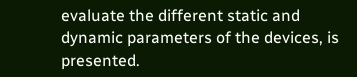evaluate the different static and dynamic parameters of the devices, is presented.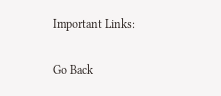Important Links:

Go Back